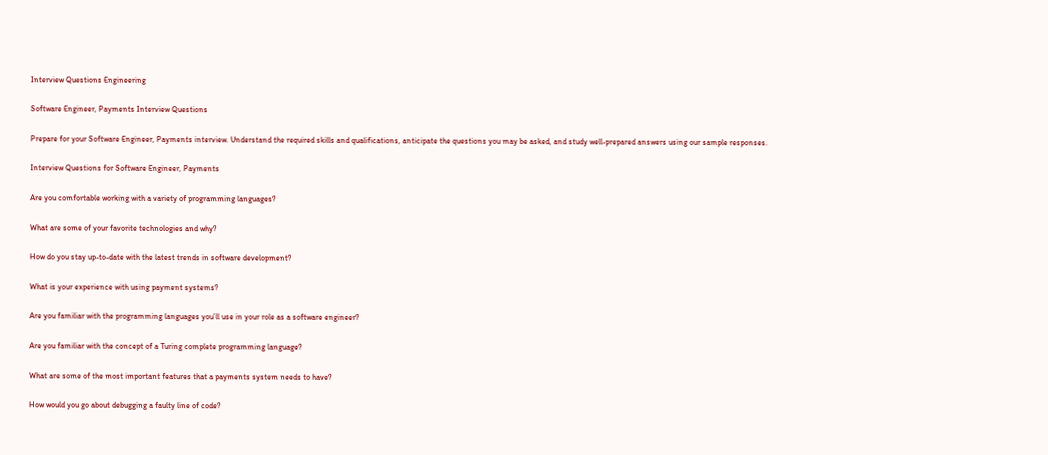Interview Questions Engineering

Software Engineer, Payments Interview Questions

Prepare for your Software Engineer, Payments interview. Understand the required skills and qualifications, anticipate the questions you may be asked, and study well-prepared answers using our sample responses.

Interview Questions for Software Engineer, Payments

Are you comfortable working with a variety of programming languages?

What are some of your favorite technologies and why?

How do you stay up-to-date with the latest trends in software development?

What is your experience with using payment systems?

Are you familiar with the programming languages you’ll use in your role as a software engineer?

Are you familiar with the concept of a Turing complete programming language?

What are some of the most important features that a payments system needs to have?

How would you go about debugging a faulty line of code?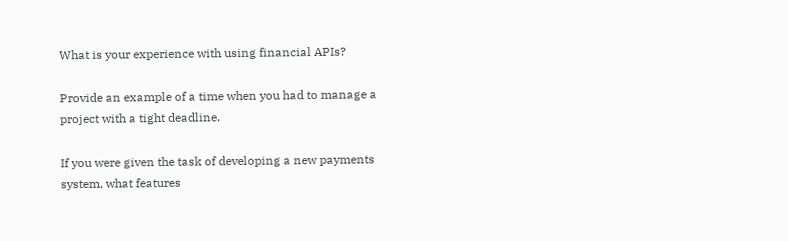What is your experience with using financial APIs?

Provide an example of a time when you had to manage a project with a tight deadline.

If you were given the task of developing a new payments system, what features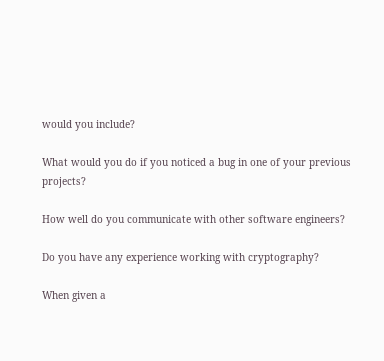would you include?

What would you do if you noticed a bug in one of your previous projects?

How well do you communicate with other software engineers?

Do you have any experience working with cryptography?

When given a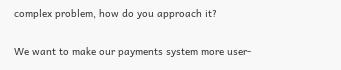complex problem, how do you approach it?

We want to make our payments system more user-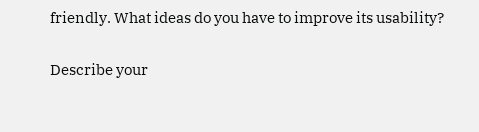friendly. What ideas do you have to improve its usability?

Describe your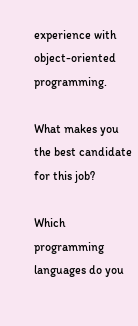experience with object-oriented programming.

What makes you the best candidate for this job?

Which programming languages do you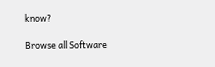know?

Browse all Software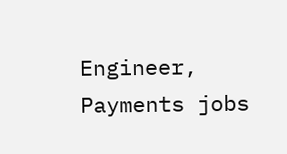Engineer, Payments jobs